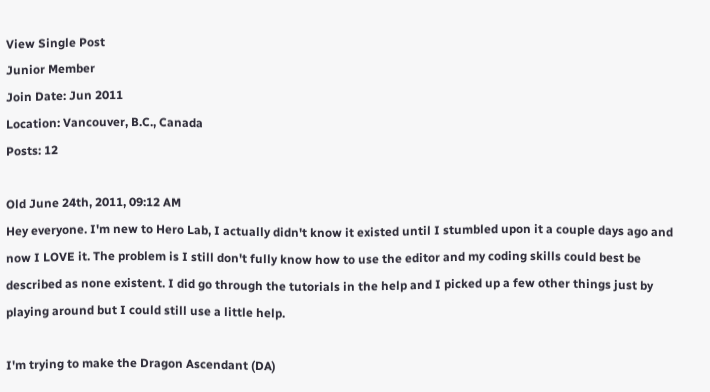View Single Post
Junior Member
Join Date: Jun 2011
Location: Vancouver, B.C., Canada
Posts: 12

Old June 24th, 2011, 09:12 AM
Hey everyone. I'm new to Hero Lab, I actually didn't know it existed until I stumbled upon it a couple days ago and now I LOVE it. The problem is I still don't fully know how to use the editor and my coding skills could best be described as none existent. I did go through the tutorials in the help and I picked up a few other things just by playing around but I could still use a little help.

I'm trying to make the Dragon Ascendant (DA)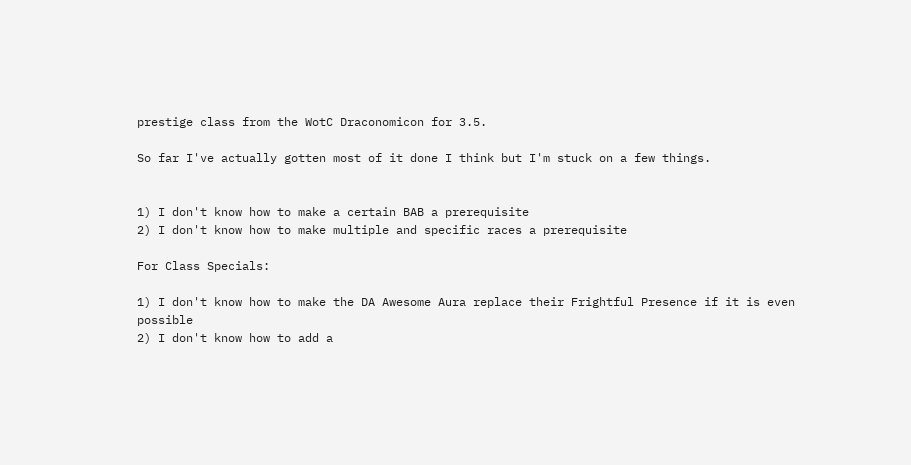prestige class from the WotC Draconomicon for 3.5.

So far I've actually gotten most of it done I think but I'm stuck on a few things.


1) I don't know how to make a certain BAB a prerequisite
2) I don't know how to make multiple and specific races a prerequisite

For Class Specials:

1) I don't know how to make the DA Awesome Aura replace their Frightful Presence if it is even possible
2) I don't know how to add a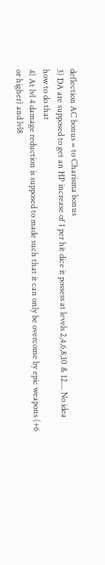deflection AC bonus = to Charisma bonus
3) DA are supposed to get an HP increase of 1 per hit dice it possess at levels 2,4,6,8,10 & 12.... No idea how to do that
4) At lvl 4 damage reduction is supposed to made such that it can only be overcome by epic weapons (+6 or higher) and lvl8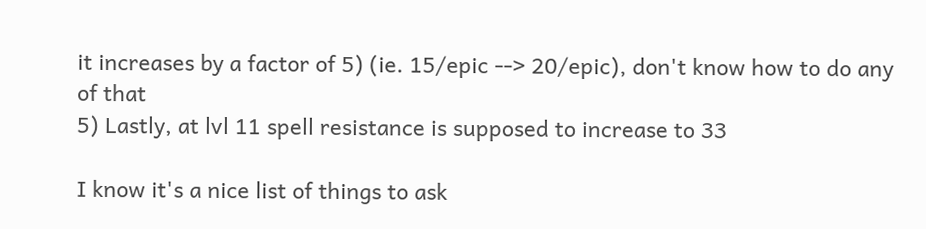it increases by a factor of 5) (ie. 15/epic --> 20/epic), don't know how to do any of that
5) Lastly, at lvl 11 spell resistance is supposed to increase to 33

I know it's a nice list of things to ask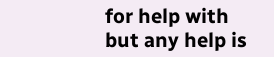for help with but any help is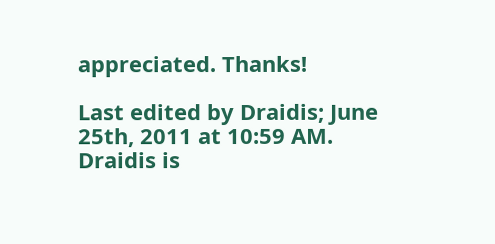appreciated. Thanks!

Last edited by Draidis; June 25th, 2011 at 10:59 AM.
Draidis is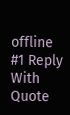offline   #1 Reply With Quote